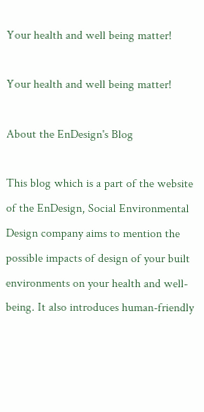Your health and well being matter!

Your health and well being matter!

About the EnDesign's Blog

This blog which is a part of the website of the EnDesign, Social Environmental Design company aims to mention the possible impacts of design of your built environments on your health and well-being. It also introduces human-friendly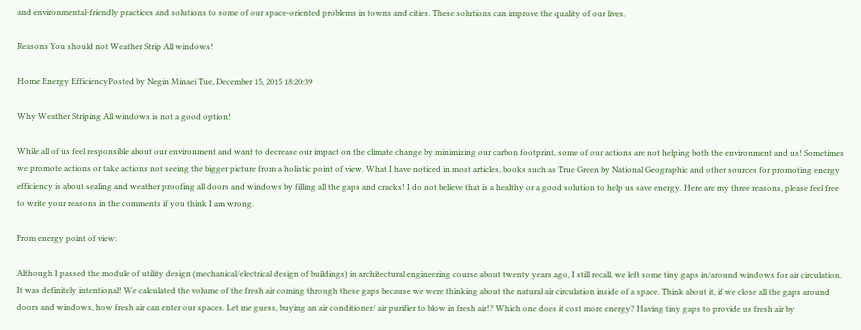and environmental-friendly practices and solutions to some of our space-oriented problems in towns and cities. These solutions can improve the quality of our lives.

Reasons You should not Weather Strip All windows!

Home Energy EfficiencyPosted by Negin Minaei Tue, December 15, 2015 18:20:39

Why Weather Striping All windows is not a good option!

While all of us feel responsible about our environment and want to decrease our impact on the climate change by minimizing our carbon footprint, some of our actions are not helping both the environment and us! Sometimes we promote actions or take actions not seeing the bigger picture from a holistic point of view. What I have noticed in most articles, books such as True Green by National Geographic and other sources for promoting energy efficiency is about sealing and weather proofing all doors and windows by filling all the gaps and cracks! I do not believe that is a healthy or a good solution to help us save energy. Here are my three reasons, please feel free to write your reasons in the comments if you think I am wrong.

From energy point of view:

Although I passed the module of utility design (mechanical/electrical design of buildings) in architectural engineering course about twenty years ago, I still recall, we left some tiny gaps in/around windows for air circulation. It was definitely intentional! We calculated the volume of the fresh air coming through these gaps because we were thinking about the natural air circulation inside of a space. Think about it, if we close all the gaps around doors and windows, how fresh air can enter our spaces. Let me guess, buying an air conditioner/ air purifier to blow in fresh air!? Which one does it cost more energy? Having tiny gaps to provide us fresh air by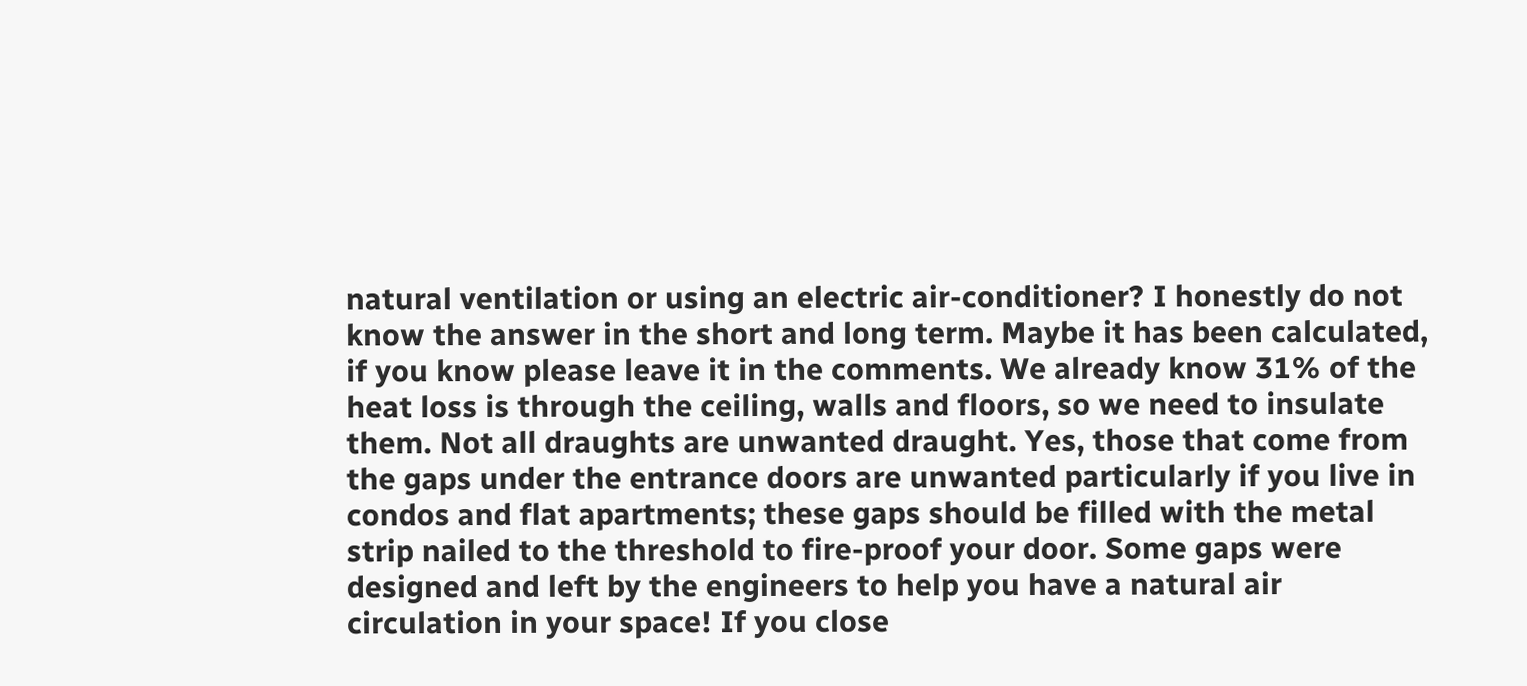natural ventilation or using an electric air-conditioner? I honestly do not know the answer in the short and long term. Maybe it has been calculated, if you know please leave it in the comments. We already know 31% of the heat loss is through the ceiling, walls and floors, so we need to insulate them. Not all draughts are unwanted draught. Yes, those that come from the gaps under the entrance doors are unwanted particularly if you live in condos and flat apartments; these gaps should be filled with the metal strip nailed to the threshold to fire-proof your door. Some gaps were designed and left by the engineers to help you have a natural air circulation in your space! If you close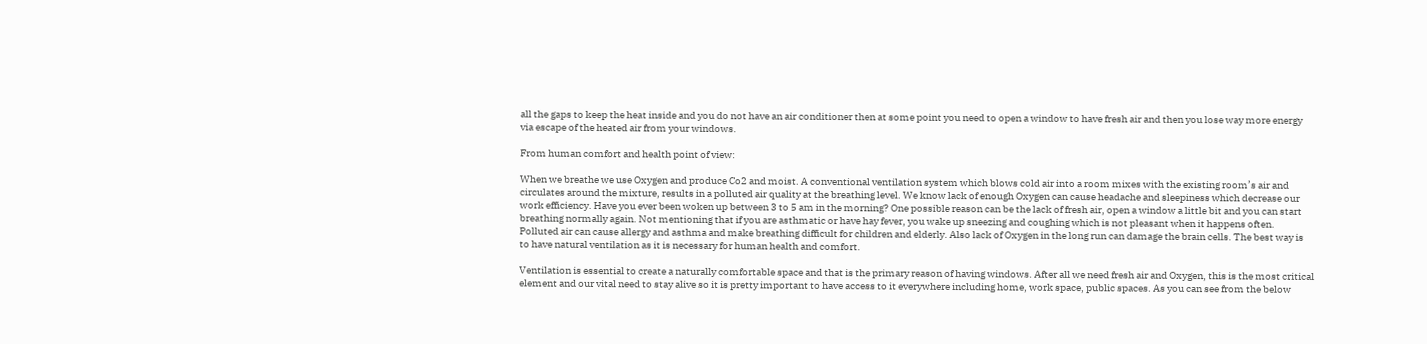all the gaps to keep the heat inside and you do not have an air conditioner then at some point you need to open a window to have fresh air and then you lose way more energy via escape of the heated air from your windows.

From human comfort and health point of view:

When we breathe we use Oxygen and produce Co2 and moist. A conventional ventilation system which blows cold air into a room mixes with the existing room’s air and circulates around the mixture, results in a polluted air quality at the breathing level. We know lack of enough Oxygen can cause headache and sleepiness which decrease our work efficiency. Have you ever been woken up between 3 to 5 am in the morning? One possible reason can be the lack of fresh air, open a window a little bit and you can start breathing normally again. Not mentioning that if you are asthmatic or have hay fever, you wake up sneezing and coughing which is not pleasant when it happens often. Polluted air can cause allergy and asthma and make breathing difficult for children and elderly. Also lack of Oxygen in the long run can damage the brain cells. The best way is to have natural ventilation as it is necessary for human health and comfort.

Ventilation is essential to create a naturally comfortable space and that is the primary reason of having windows. After all we need fresh air and Oxygen, this is the most critical element and our vital need to stay alive so it is pretty important to have access to it everywhere including home, work space, public spaces. As you can see from the below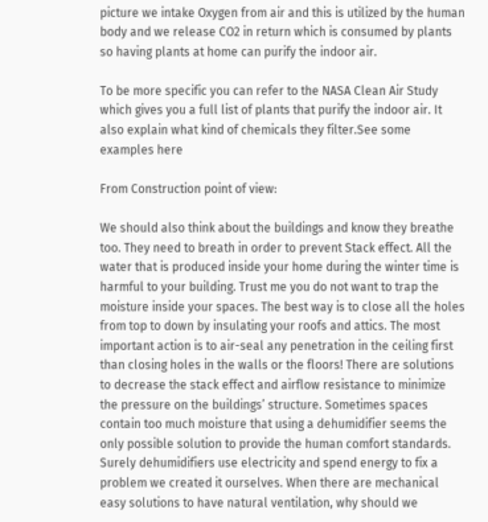picture we intake Oxygen from air and this is utilized by the human body and we release CO2 in return which is consumed by plants so having plants at home can purify the indoor air.

To be more specific you can refer to the NASA Clean Air Study which gives you a full list of plants that purify the indoor air. It also explain what kind of chemicals they filter.See some examples here

From Construction point of view:

We should also think about the buildings and know they breathe too. They need to breath in order to prevent Stack effect. All the water that is produced inside your home during the winter time is harmful to your building. Trust me you do not want to trap the moisture inside your spaces. The best way is to close all the holes from top to down by insulating your roofs and attics. The most important action is to air-seal any penetration in the ceiling first than closing holes in the walls or the floors! There are solutions to decrease the stack effect and airflow resistance to minimize the pressure on the buildings’ structure. Sometimes spaces contain too much moisture that using a dehumidifier seems the only possible solution to provide the human comfort standards. Surely dehumidifiers use electricity and spend energy to fix a problem we created it ourselves. When there are mechanical easy solutions to have natural ventilation, why should we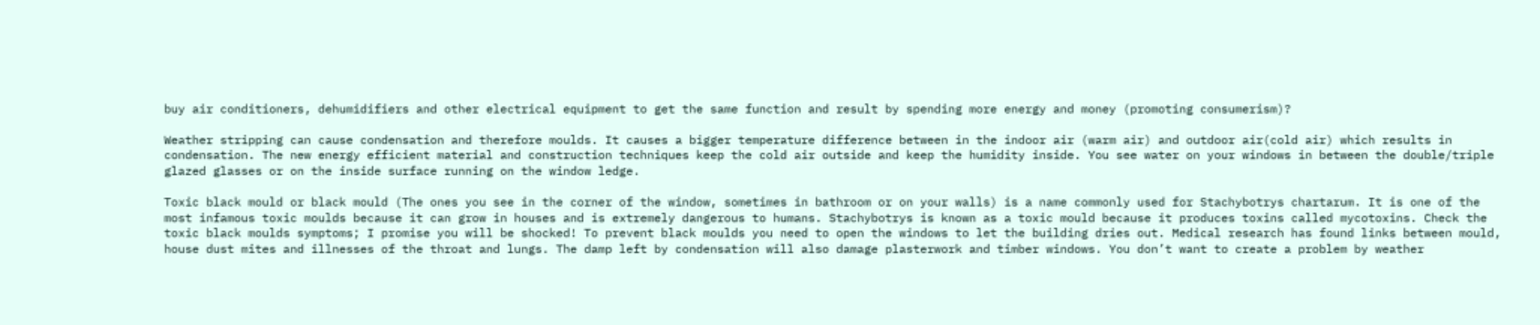buy air conditioners, dehumidifiers and other electrical equipment to get the same function and result by spending more energy and money (promoting consumerism)?

Weather stripping can cause condensation and therefore moulds. It causes a bigger temperature difference between in the indoor air (warm air) and outdoor air(cold air) which results in condensation. The new energy efficient material and construction techniques keep the cold air outside and keep the humidity inside. You see water on your windows in between the double/triple glazed glasses or on the inside surface running on the window ledge.

Toxic black mould or black mould (The ones you see in the corner of the window, sometimes in bathroom or on your walls) is a name commonly used for Stachybotrys chartarum. It is one of the most infamous toxic moulds because it can grow in houses and is extremely dangerous to humans. Stachybotrys is known as a toxic mould because it produces toxins called mycotoxins. Check the toxic black moulds symptoms; I promise you will be shocked! To prevent black moulds you need to open the windows to let the building dries out. Medical research has found links between mould, house dust mites and illnesses of the throat and lungs. The damp left by condensation will also damage plasterwork and timber windows. You don’t want to create a problem by weather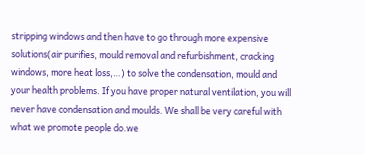stripping windows and then have to go through more expensive solutions(air purifies, mould removal and refurbishment, cracking windows, more heat loss,…) to solve the condensation, mould and your health problems. If you have proper natural ventilation, you will never have condensation and moulds. We shall be very careful with what we promote people do.we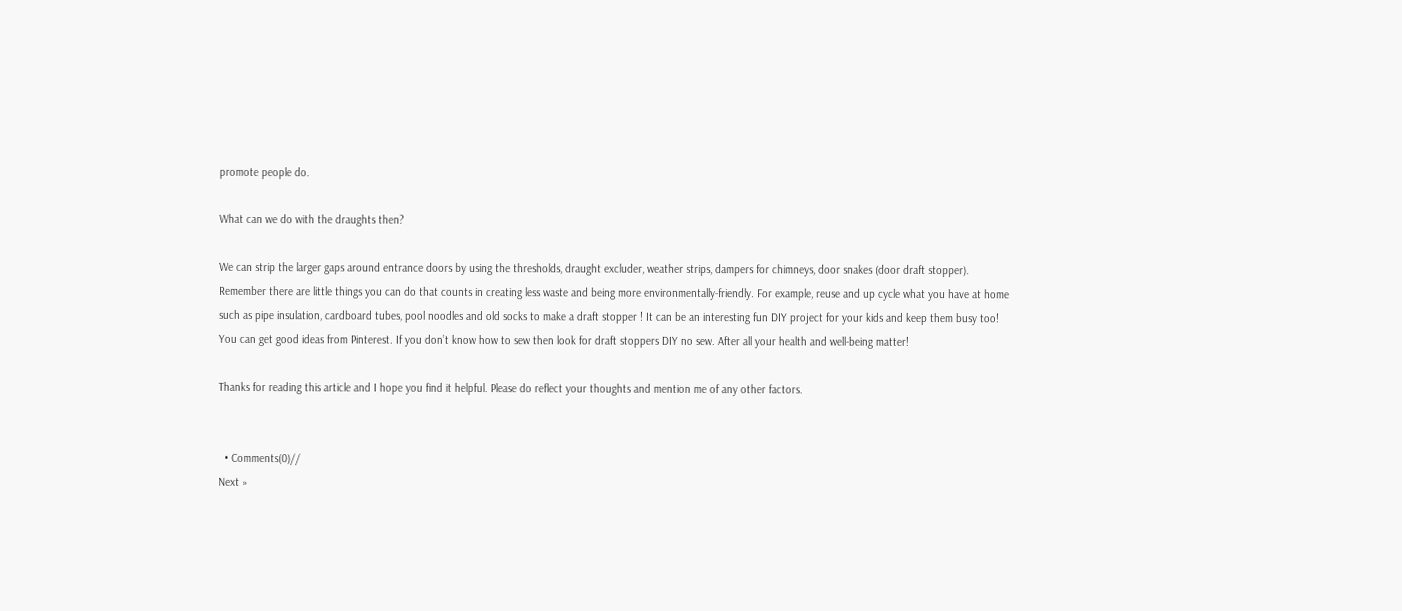promote people do.

What can we do with the draughts then?

We can strip the larger gaps around entrance doors by using the thresholds, draught excluder, weather strips, dampers for chimneys, door snakes (door draft stopper). Remember there are little things you can do that counts in creating less waste and being more environmentally-friendly. For example, reuse and up cycle what you have at home such as pipe insulation, cardboard tubes, pool noodles and old socks to make a draft stopper ! It can be an interesting fun DIY project for your kids and keep them busy too! You can get good ideas from Pinterest. If you don’t know how to sew then look for draft stoppers DIY no sew. After all your health and well-being matter!

Thanks for reading this article and I hope you find it helpful. Please do reflect your thoughts and mention me of any other factors.


  • Comments(0)//
Next »